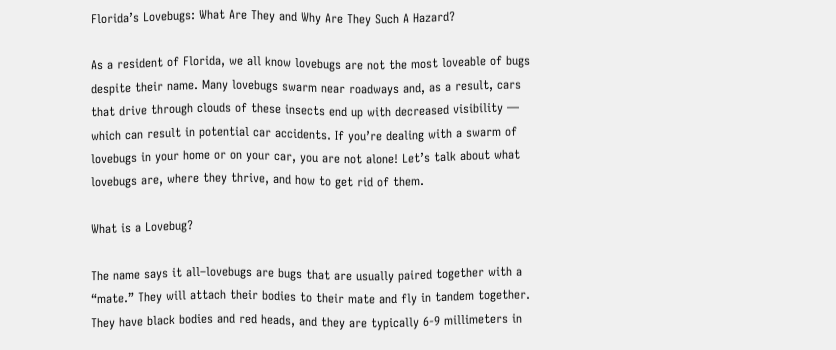Florida’s Lovebugs: What Are They and Why Are They Such A Hazard?

As a resident of Florida, we all know lovebugs are not the most loveable of bugs despite their name. Many lovebugs swarm near roadways and, as a result, cars that drive through clouds of these insects end up with decreased visibility — which can result in potential car accidents. If you’re dealing with a swarm of lovebugs in your home or on your car, you are not alone! Let’s talk about what lovebugs are, where they thrive, and how to get rid of them.

What is a Lovebug?

The name says it all–lovebugs are bugs that are usually paired together with a “mate.” They will attach their bodies to their mate and fly in tandem together. They have black bodies and red heads, and they are typically 6-9 millimeters in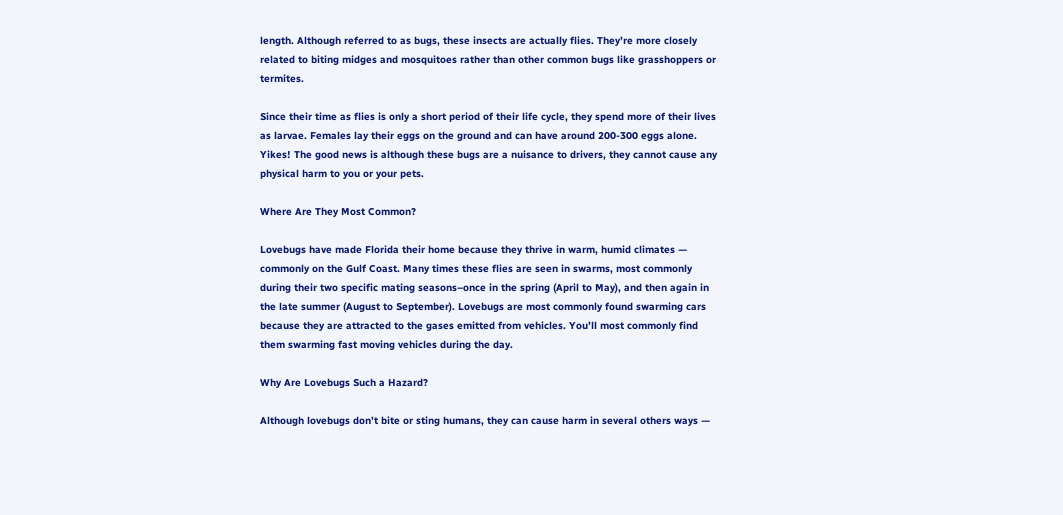length. Although referred to as bugs, these insects are actually flies. They’re more closely related to biting midges and mosquitoes rather than other common bugs like grasshoppers or termites.

Since their time as flies is only a short period of their life cycle, they spend more of their lives as larvae. Females lay their eggs on the ground and can have around 200-300 eggs alone. Yikes! The good news is although these bugs are a nuisance to drivers, they cannot cause any physical harm to you or your pets.

Where Are They Most Common?

Lovebugs have made Florida their home because they thrive in warm, humid climates — commonly on the Gulf Coast. Many times these flies are seen in swarms, most commonly during their two specific mating seasons–once in the spring (April to May), and then again in the late summer (August to September). Lovebugs are most commonly found swarming cars because they are attracted to the gases emitted from vehicles. You’ll most commonly find them swarming fast moving vehicles during the day.

Why Are Lovebugs Such a Hazard?

Although lovebugs don’t bite or sting humans, they can cause harm in several others ways —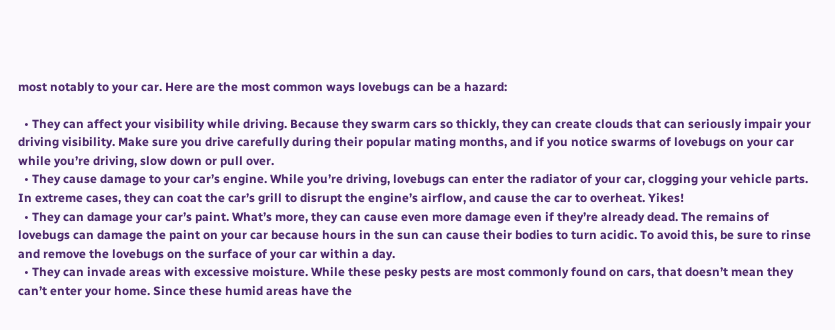most notably to your car. Here are the most common ways lovebugs can be a hazard:

  • They can affect your visibility while driving. Because they swarm cars so thickly, they can create clouds that can seriously impair your driving visibility. Make sure you drive carefully during their popular mating months, and if you notice swarms of lovebugs on your car while you’re driving, slow down or pull over.
  • They cause damage to your car’s engine. While you’re driving, lovebugs can enter the radiator of your car, clogging your vehicle parts. In extreme cases, they can coat the car’s grill to disrupt the engine’s airflow, and cause the car to overheat. Yikes!
  • They can damage your car’s paint. What’s more, they can cause even more damage even if they’re already dead. The remains of lovebugs can damage the paint on your car because hours in the sun can cause their bodies to turn acidic. To avoid this, be sure to rinse and remove the lovebugs on the surface of your car within a day.
  • They can invade areas with excessive moisture. While these pesky pests are most commonly found on cars, that doesn’t mean they can’t enter your home. Since these humid areas have the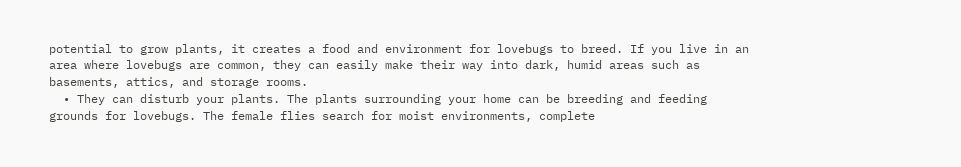potential to grow plants, it creates a food and environment for lovebugs to breed. If you live in an area where lovebugs are common, they can easily make their way into dark, humid areas such as basements, attics, and storage rooms.
  • They can disturb your plants. The plants surrounding your home can be breeding and feeding grounds for lovebugs. The female flies search for moist environments, complete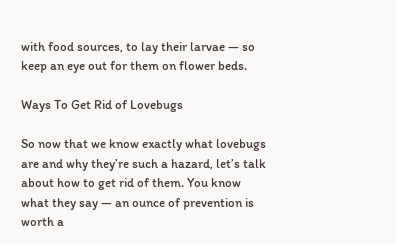with food sources, to lay their larvae — so keep an eye out for them on flower beds.

Ways To Get Rid of Lovebugs

So now that we know exactly what lovebugs are and why they’re such a hazard, let’s talk about how to get rid of them. You know what they say — an ounce of prevention is worth a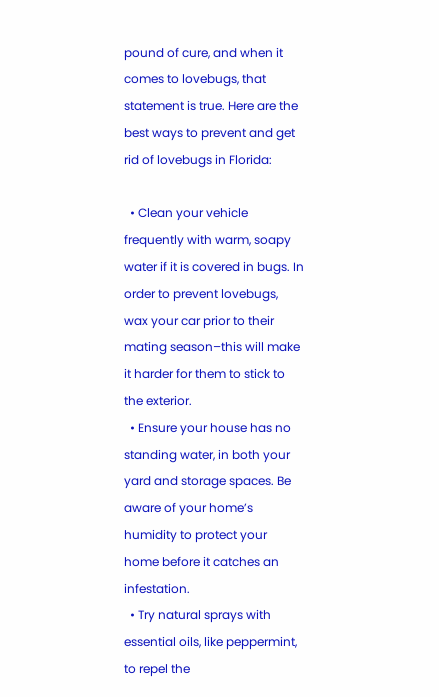pound of cure, and when it comes to lovebugs, that statement is true. Here are the best ways to prevent and get rid of lovebugs in Florida:

  • Clean your vehicle frequently with warm, soapy water if it is covered in bugs. In order to prevent lovebugs, wax your car prior to their mating season–this will make it harder for them to stick to the exterior.
  • Ensure your house has no standing water, in both your yard and storage spaces. Be aware of your home’s humidity to protect your home before it catches an infestation.
  • Try natural sprays with essential oils, like peppermint, to repel the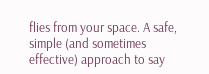flies from your space. A safe, simple (and sometimes effective) approach to say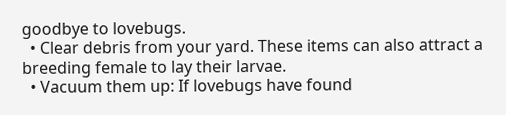goodbye to lovebugs.
  • Clear debris from your yard. These items can also attract a breeding female to lay their larvae.
  • Vacuum them up: If lovebugs have found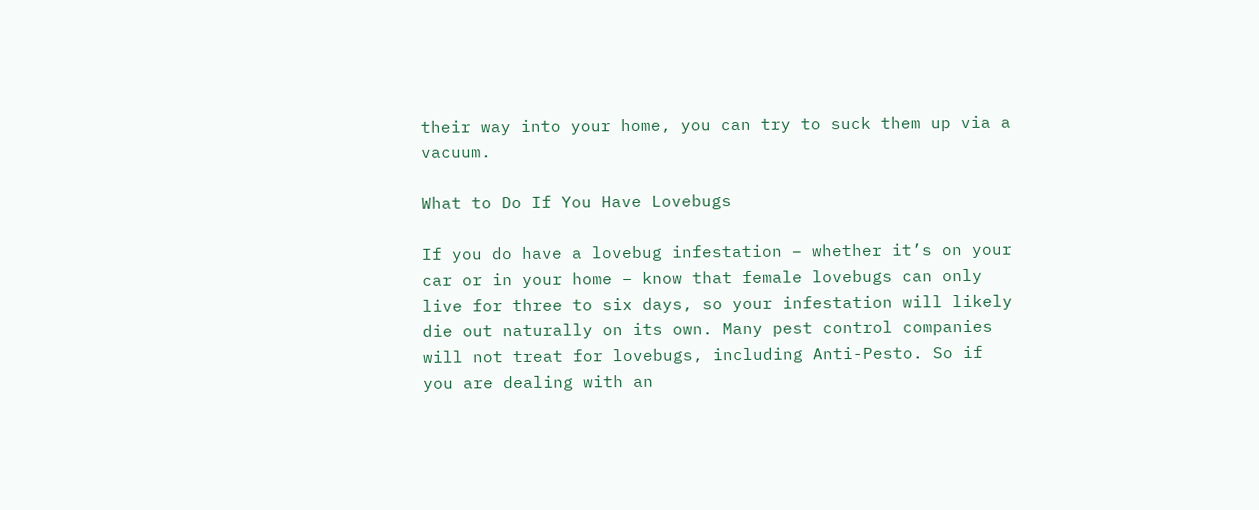their way into your home, you can try to suck them up via a vacuum.

What to Do If You Have Lovebugs

If you do have a lovebug infestation – whether it’s on your car or in your home – know that female lovebugs can only live for three to six days, so your infestation will likely die out naturally on its own. Many pest control companies will not treat for lovebugs, including Anti-Pesto. So if you are dealing with an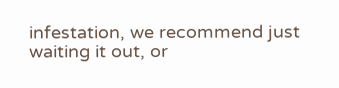infestation, we recommend just waiting it out, or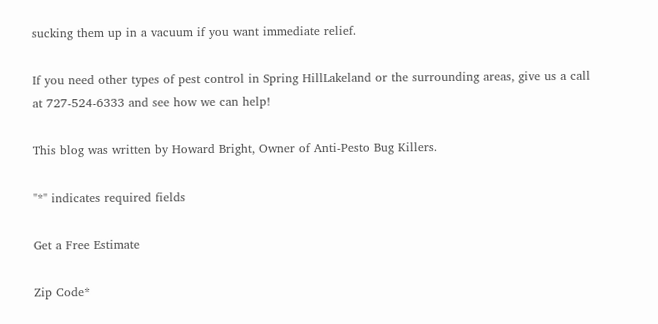sucking them up in a vacuum if you want immediate relief.

If you need other types of pest control in Spring HillLakeland or the surrounding areas, give us a call at 727-524-6333 and see how we can help!

This blog was written by Howard Bright, Owner of Anti-Pesto Bug Killers.

"*" indicates required fields

Get a Free Estimate

Zip Code*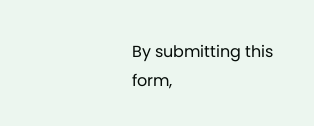By submitting this form,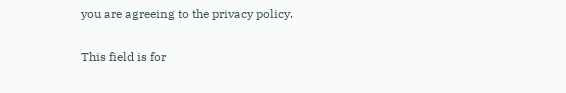you are agreeing to the privacy policy.

This field is for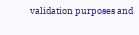validation purposes and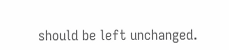should be left unchanged.